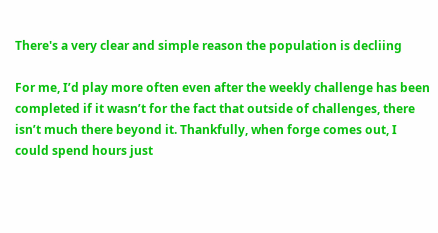There's a very clear and simple reason the population is decliing

For me, I’d play more often even after the weekly challenge has been completed if it wasn’t for the fact that outside of challenges, there isn’t much there beyond it. Thankfully, when forge comes out, I could spend hours just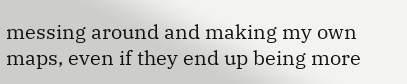messing around and making my own maps, even if they end up being more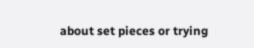about set pieces or trying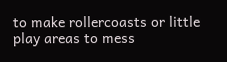to make rollercoasts or little play areas to mess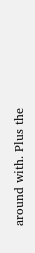around with. Plus the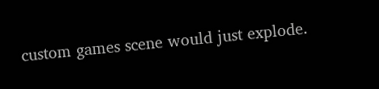custom games scene would just explode.